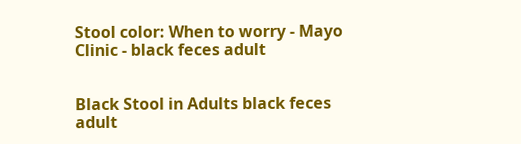Stool color: When to worry - Mayo Clinic - black feces adult


Black Stool in Adults black feces adult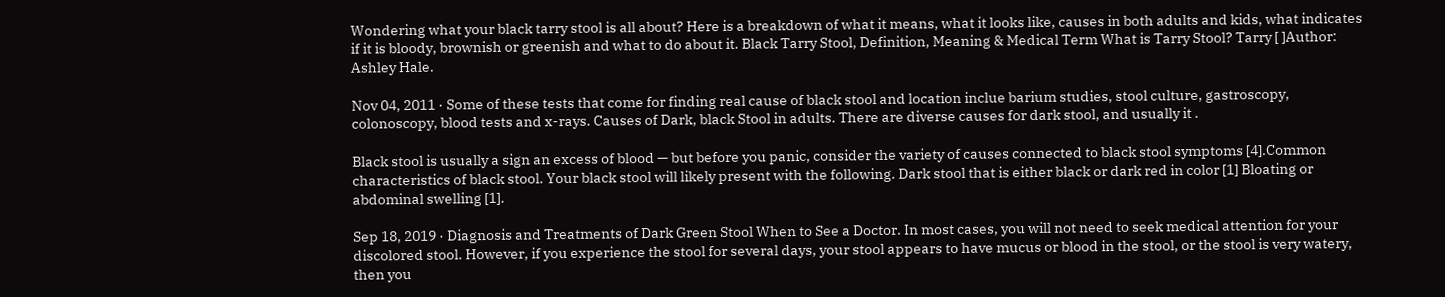Wondering what your black tarry stool is all about? Here is a breakdown of what it means, what it looks like, causes in both adults and kids, what indicates if it is bloody, brownish or greenish and what to do about it. Black Tarry Stool, Definition, Meaning & Medical Term What is Tarry Stool? Tarry [ ]Author: Ashley Hale.

Nov 04, 2011 · Some of these tests that come for finding real cause of black stool and location inclue barium studies, stool culture, gastroscopy, colonoscopy, blood tests and x-rays. Causes of Dark, black Stool in adults. There are diverse causes for dark stool, and usually it .

Black stool is usually a sign an excess of blood — but before you panic, consider the variety of causes connected to black stool symptoms [4].Common characteristics of black stool. Your black stool will likely present with the following. Dark stool that is either black or dark red in color [1] Bloating or abdominal swelling [1].

Sep 18, 2019 · Diagnosis and Treatments of Dark Green Stool When to See a Doctor. In most cases, you will not need to seek medical attention for your discolored stool. However, if you experience the stool for several days, your stool appears to have mucus or blood in the stool, or the stool is very watery, then you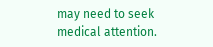may need to seek medical attention.